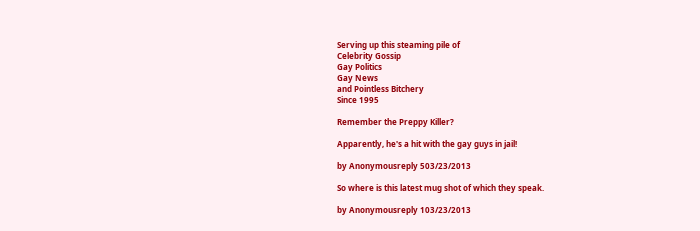Serving up this steaming pile of
Celebrity Gossip
Gay Politics
Gay News
and Pointless Bitchery
Since 1995

Remember the Preppy Killer?

Apparently, he's a hit with the gay guys in jail!

by Anonymousreply 503/23/2013

So where is this latest mug shot of which they speak.

by Anonymousreply 103/23/2013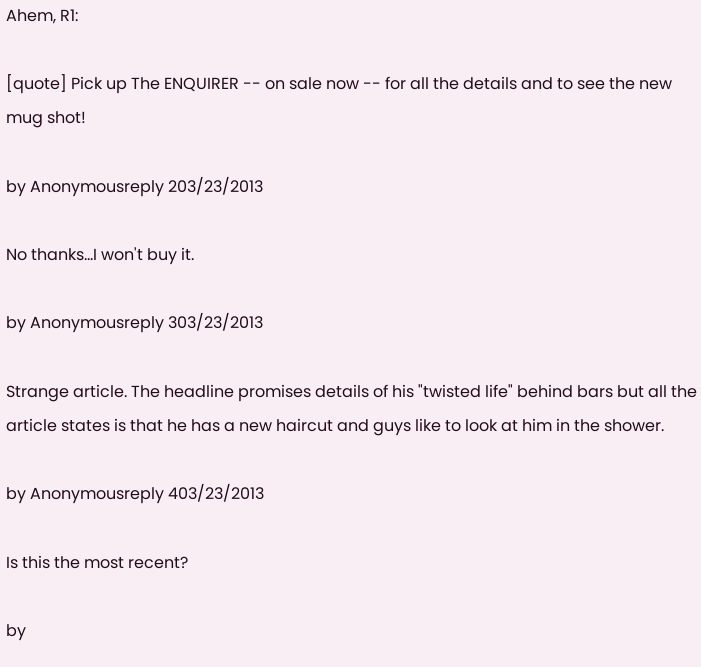Ahem, R1:

[quote] Pick up The ENQUIRER -- on sale now -- for all the details and to see the new mug shot!

by Anonymousreply 203/23/2013

No thanks...I won't buy it.

by Anonymousreply 303/23/2013

Strange article. The headline promises details of his "twisted life" behind bars but all the article states is that he has a new haircut and guys like to look at him in the shower.

by Anonymousreply 403/23/2013

Is this the most recent?

by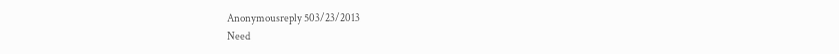Anonymousreply 503/23/2013
Need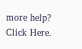more help? Click Here.